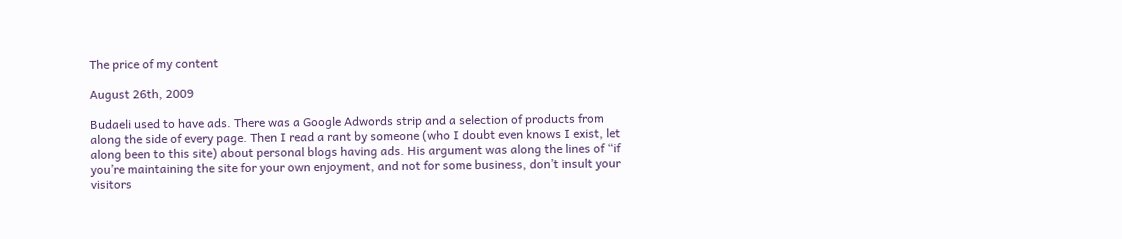The price of my content

August 26th, 2009

Budaeli used to have ads. There was a Google Adwords strip and a selection of products from along the side of every page. Then I read a rant by someone (who I doubt even knows I exist, let along been to this site) about personal blogs having ads. His argument was along the lines of “if you’re maintaining the site for your own enjoyment, and not for some business, don’t insult your visitors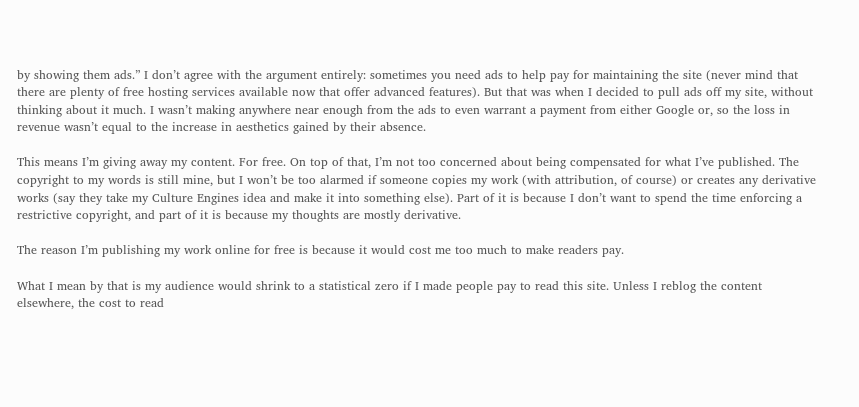by showing them ads.” I don’t agree with the argument entirely: sometimes you need ads to help pay for maintaining the site (never mind that there are plenty of free hosting services available now that offer advanced features). But that was when I decided to pull ads off my site, without thinking about it much. I wasn’t making anywhere near enough from the ads to even warrant a payment from either Google or, so the loss in revenue wasn’t equal to the increase in aesthetics gained by their absence.

This means I’m giving away my content. For free. On top of that, I’m not too concerned about being compensated for what I’ve published. The copyright to my words is still mine, but I won’t be too alarmed if someone copies my work (with attribution, of course) or creates any derivative works (say they take my Culture Engines idea and make it into something else). Part of it is because I don’t want to spend the time enforcing a restrictive copyright, and part of it is because my thoughts are mostly derivative.

The reason I’m publishing my work online for free is because it would cost me too much to make readers pay.

What I mean by that is my audience would shrink to a statistical zero if I made people pay to read this site. Unless I reblog the content elsewhere, the cost to read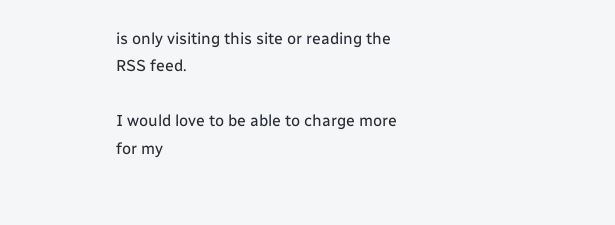is only visiting this site or reading the RSS feed.

I would love to be able to charge more for my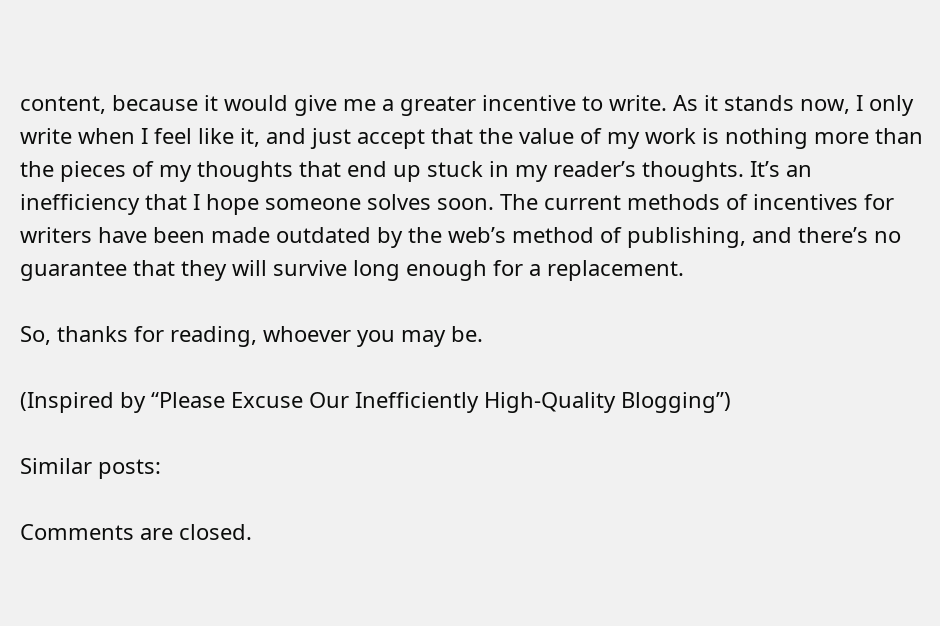content, because it would give me a greater incentive to write. As it stands now, I only write when I feel like it, and just accept that the value of my work is nothing more than the pieces of my thoughts that end up stuck in my reader’s thoughts. It’s an inefficiency that I hope someone solves soon. The current methods of incentives for writers have been made outdated by the web’s method of publishing, and there’s no guarantee that they will survive long enough for a replacement.

So, thanks for reading, whoever you may be.

(Inspired by “Please Excuse Our Inefficiently High-Quality Blogging”)

Similar posts:

Comments are closed.